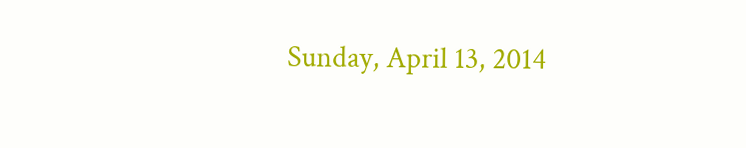Sunday, April 13, 2014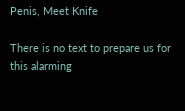Penis, Meet Knife

There is no text to prepare us for this alarming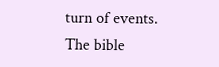turn of events.
The bible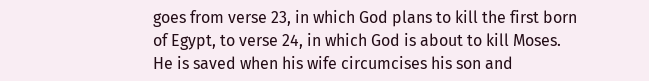goes from verse 23, in which God plans to kill the first born of Egypt, to verse 24, in which God is about to kill Moses. He is saved when his wife circumcises his son and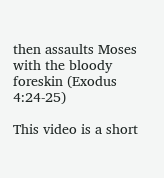then assaults Moses with the bloody foreskin (Exodus 4:24-25)

This video is a short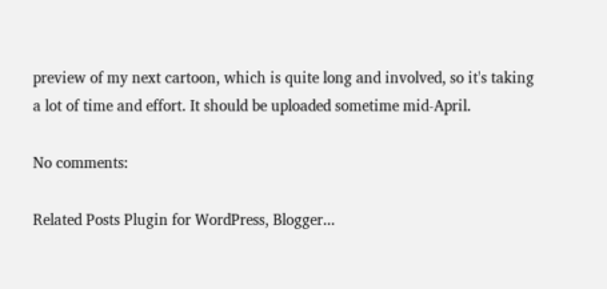preview of my next cartoon, which is quite long and involved, so it's taking a lot of time and effort. It should be uploaded sometime mid-April.

No comments:

Related Posts Plugin for WordPress, Blogger...